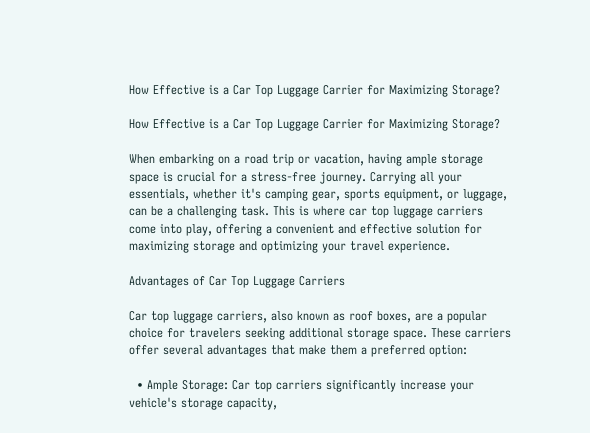How Effective is a Car Top Luggage Carrier for Maximizing Storage?

How Effective is a Car Top Luggage Carrier for Maximizing Storage?

When embarking on a road trip or vacation, having ample storage space is crucial for a stress-free journey. Carrying all your essentials, whether it's camping gear, sports equipment, or luggage, can be a challenging task. This is where car top luggage carriers come into play, offering a convenient and effective solution for maximizing storage and optimizing your travel experience.

Advantages of Car Top Luggage Carriers

Car top luggage carriers, also known as roof boxes, are a popular choice for travelers seeking additional storage space. These carriers offer several advantages that make them a preferred option:

  • Ample Storage: Car top carriers significantly increase your vehicle's storage capacity,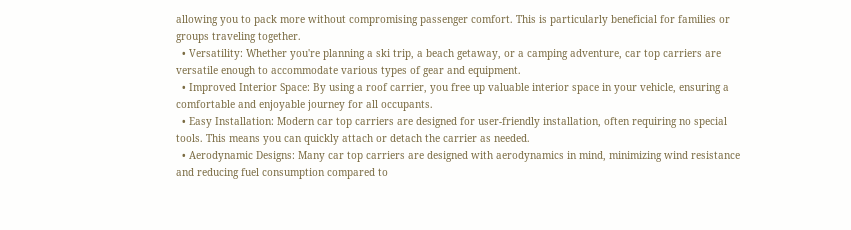allowing you to pack more without compromising passenger comfort. This is particularly beneficial for families or groups traveling together.
  • Versatility: Whether you're planning a ski trip, a beach getaway, or a camping adventure, car top carriers are versatile enough to accommodate various types of gear and equipment.
  • Improved Interior Space: By using a roof carrier, you free up valuable interior space in your vehicle, ensuring a comfortable and enjoyable journey for all occupants.
  • Easy Installation: Modern car top carriers are designed for user-friendly installation, often requiring no special tools. This means you can quickly attach or detach the carrier as needed.
  • Aerodynamic Designs: Many car top carriers are designed with aerodynamics in mind, minimizing wind resistance and reducing fuel consumption compared to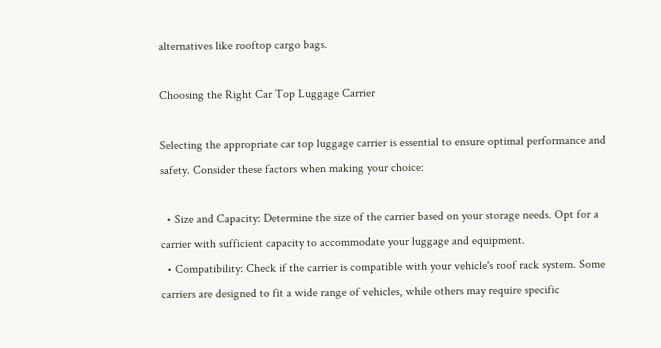alternatives like rooftop cargo bags.

Choosing the Right Car Top Luggage Carrier

Selecting the appropriate car top luggage carrier is essential to ensure optimal performance and safety. Consider these factors when making your choice:

  • Size and Capacity: Determine the size of the carrier based on your storage needs. Opt for a carrier with sufficient capacity to accommodate your luggage and equipment.
  • Compatibility: Check if the carrier is compatible with your vehicle's roof rack system. Some carriers are designed to fit a wide range of vehicles, while others may require specific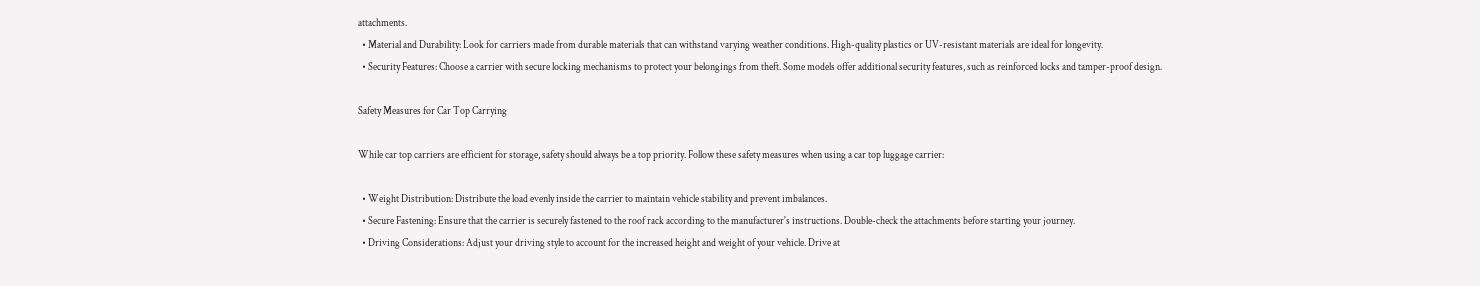attachments.
  • Material and Durability: Look for carriers made from durable materials that can withstand varying weather conditions. High-quality plastics or UV-resistant materials are ideal for longevity.
  • Security Features: Choose a carrier with secure locking mechanisms to protect your belongings from theft. Some models offer additional security features, such as reinforced locks and tamper-proof design.

Safety Measures for Car Top Carrying

While car top carriers are efficient for storage, safety should always be a top priority. Follow these safety measures when using a car top luggage carrier:

  • Weight Distribution: Distribute the load evenly inside the carrier to maintain vehicle stability and prevent imbalances.
  • Secure Fastening: Ensure that the carrier is securely fastened to the roof rack according to the manufacturer's instructions. Double-check the attachments before starting your journey.
  • Driving Considerations: Adjust your driving style to account for the increased height and weight of your vehicle. Drive at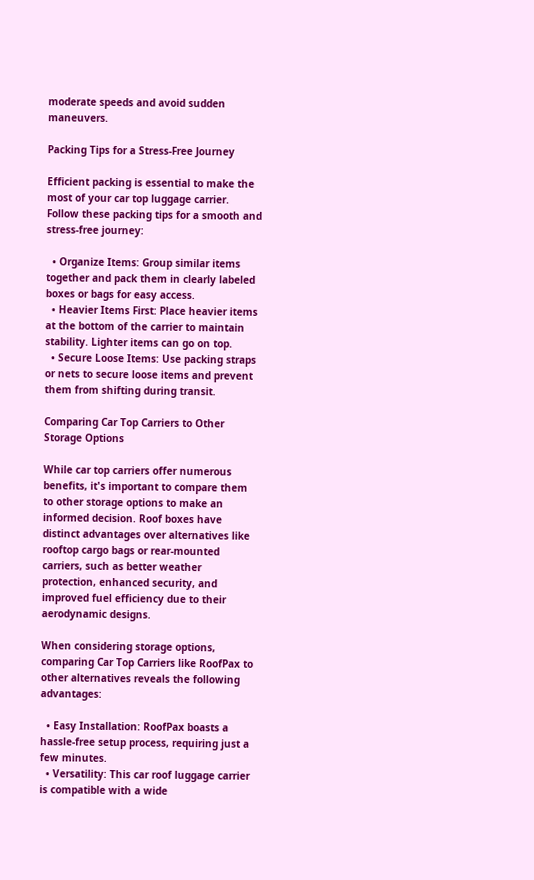moderate speeds and avoid sudden maneuvers.

Packing Tips for a Stress-Free Journey

Efficient packing is essential to make the most of your car top luggage carrier. Follow these packing tips for a smooth and stress-free journey:

  • Organize Items: Group similar items together and pack them in clearly labeled boxes or bags for easy access.
  • Heavier Items First: Place heavier items at the bottom of the carrier to maintain stability. Lighter items can go on top.
  • Secure Loose Items: Use packing straps or nets to secure loose items and prevent them from shifting during transit.

Comparing Car Top Carriers to Other Storage Options

While car top carriers offer numerous benefits, it's important to compare them to other storage options to make an informed decision. Roof boxes have distinct advantages over alternatives like rooftop cargo bags or rear-mounted carriers, such as better weather protection, enhanced security, and improved fuel efficiency due to their aerodynamic designs.

When considering storage options, comparing Car Top Carriers like RoofPax to other alternatives reveals the following advantages:

  • Easy Installation: RoofPax boasts a hassle-free setup process, requiring just a few minutes.
  • Versatility: This car roof luggage carrier is compatible with a wide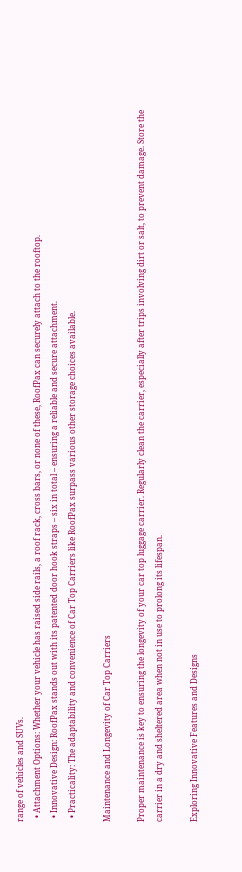range of vehicles and SUVs.
  • Attachment Options: Whether your vehicle has raised side rails, a roof rack, cross bars, or none of these, RoofPax can securely attach to the rooftop.
  • Innovative Design: RoofPax stands out with its patented door hook straps – six in total – ensuring a reliable and secure attachment.
  • Practicality: The adaptability and convenience of Car Top Carriers like RoofPax surpass various other storage choices available.

Maintenance and Longevity of Car Top Carriers

Proper maintenance is key to ensuring the longevity of your car top luggage carrier. Regularly clean the carrier, especially after trips involving dirt or salt, to prevent damage. Store the carrier in a dry and sheltered area when not in use to prolong its lifespan.

Exploring Innovative Features and Designs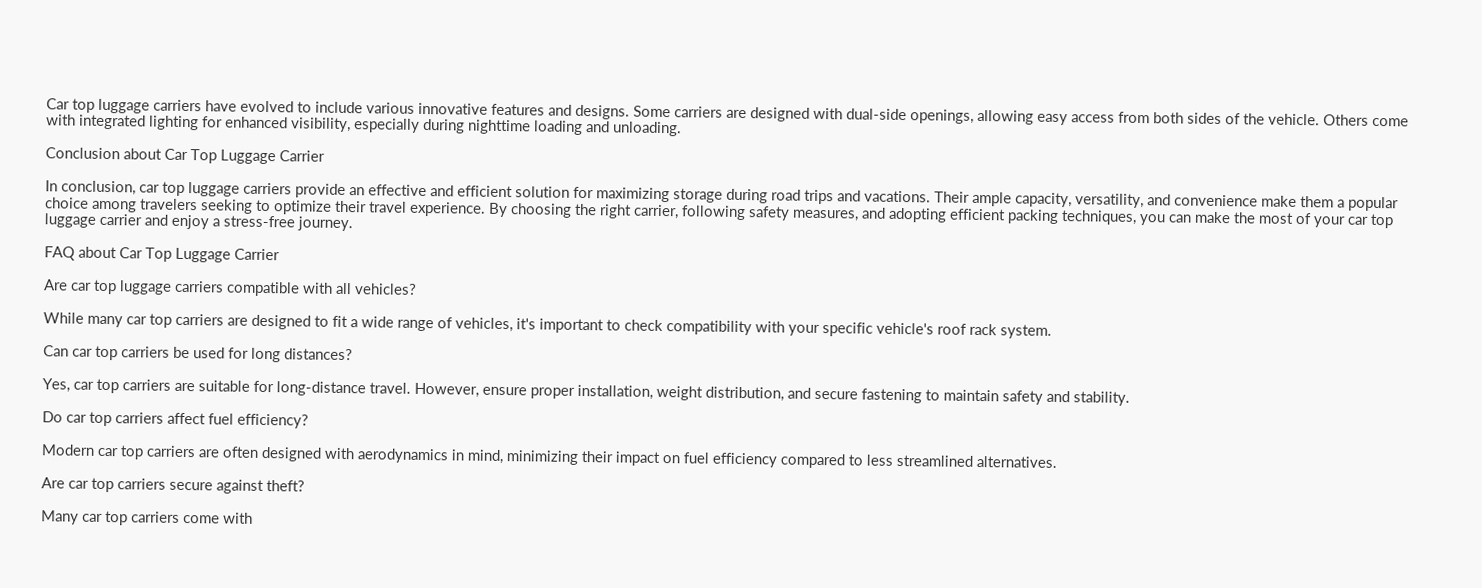Car top luggage carriers have evolved to include various innovative features and designs. Some carriers are designed with dual-side openings, allowing easy access from both sides of the vehicle. Others come with integrated lighting for enhanced visibility, especially during nighttime loading and unloading.

Conclusion about Car Top Luggage Carrier

In conclusion, car top luggage carriers provide an effective and efficient solution for maximizing storage during road trips and vacations. Their ample capacity, versatility, and convenience make them a popular choice among travelers seeking to optimize their travel experience. By choosing the right carrier, following safety measures, and adopting efficient packing techniques, you can make the most of your car top luggage carrier and enjoy a stress-free journey.

FAQ about Car Top Luggage Carrier

Are car top luggage carriers compatible with all vehicles?

While many car top carriers are designed to fit a wide range of vehicles, it's important to check compatibility with your specific vehicle's roof rack system.

Can car top carriers be used for long distances?

Yes, car top carriers are suitable for long-distance travel. However, ensure proper installation, weight distribution, and secure fastening to maintain safety and stability.

Do car top carriers affect fuel efficiency?

Modern car top carriers are often designed with aerodynamics in mind, minimizing their impact on fuel efficiency compared to less streamlined alternatives.

Are car top carriers secure against theft?

Many car top carriers come with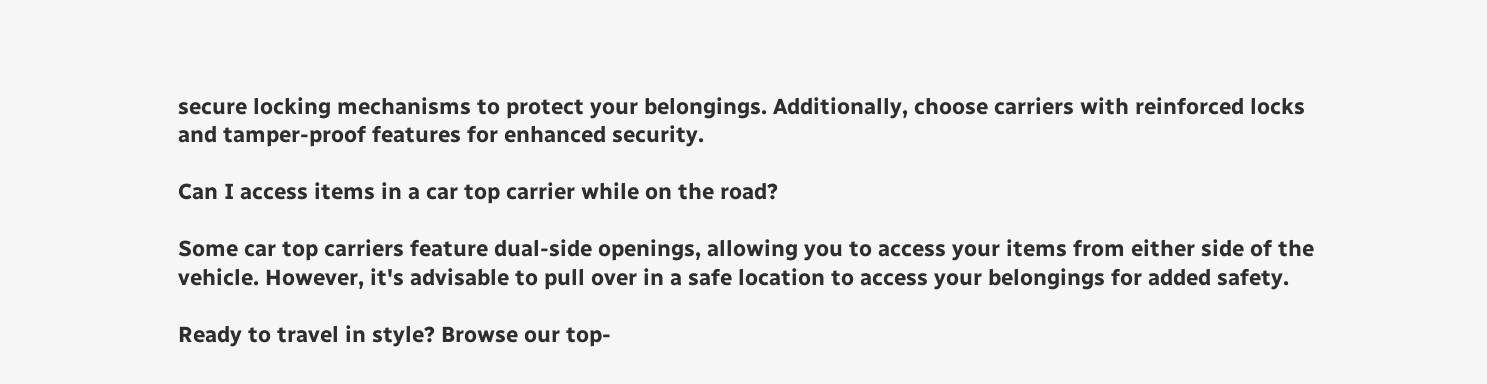secure locking mechanisms to protect your belongings. Additionally, choose carriers with reinforced locks and tamper-proof features for enhanced security.

Can I access items in a car top carrier while on the road?

Some car top carriers feature dual-side openings, allowing you to access your items from either side of the vehicle. However, it's advisable to pull over in a safe location to access your belongings for added safety.

Ready to travel in style? Browse our top-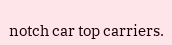notch car top carriers.